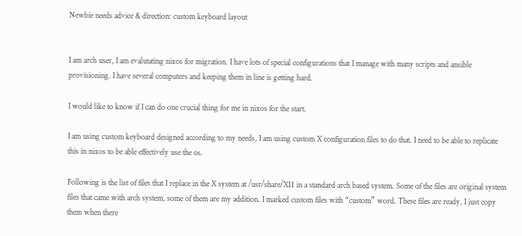Newbie needs advice & direction: custom keyboard layout


I am arch user, I am evalutating nixos for migration. I have lots of special configurations that I manage with many scripts and ansible provisioning. I have several computers and keeping them in line is getting hard.

I would like to know if I can do one crucial thing for me in nixos for the start.

I am using custom keyboard designed according to my needs, I am using custom X configuration files to do that. I need to be able to replicate this in nixos to be able effectively use the os.

Following is the list of files that I replace in the X system at /usr/share/X11 in a standard arch based system. Some of the files are original system files that came with arch system, some of them are my addition. I marked custom files with “custom” word. These files are ready, I just copy them when there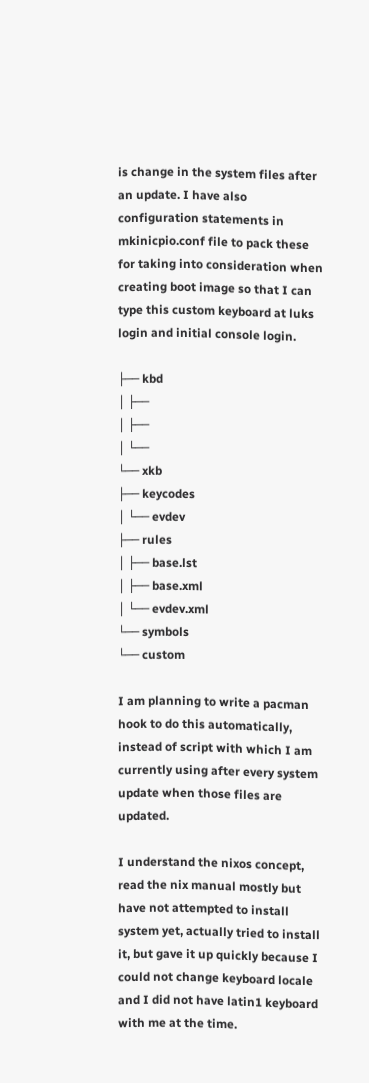is change in the system files after an update. I have also configuration statements in mkinicpio.conf file to pack these for taking into consideration when creating boot image so that I can type this custom keyboard at luks login and initial console login.

├── kbd
│ ├──
│ ├──
│ └──
└── xkb
├── keycodes
│ └── evdev
├── rules
│ ├── base.lst
│ ├── base.xml
│ └── evdev.xml
└── symbols
└── custom

I am planning to write a pacman hook to do this automatically, instead of script with which I am currently using after every system update when those files are updated.

I understand the nixos concept, read the nix manual mostly but have not attempted to install system yet, actually tried to install it, but gave it up quickly because I could not change keyboard locale and I did not have latin1 keyboard with me at the time.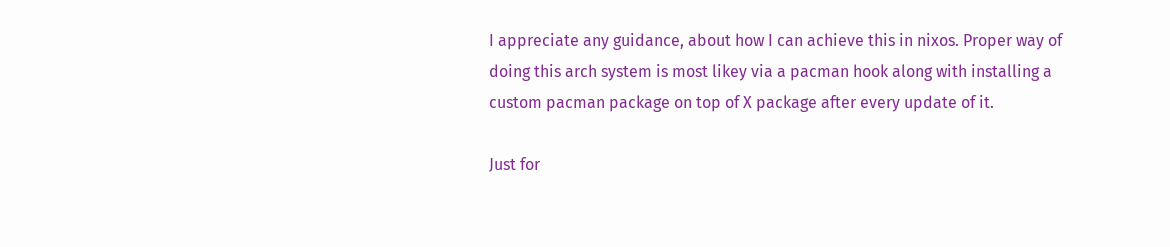I appreciate any guidance, about how I can achieve this in nixos. Proper way of doing this arch system is most likey via a pacman hook along with installing a custom pacman package on top of X package after every update of it.

Just for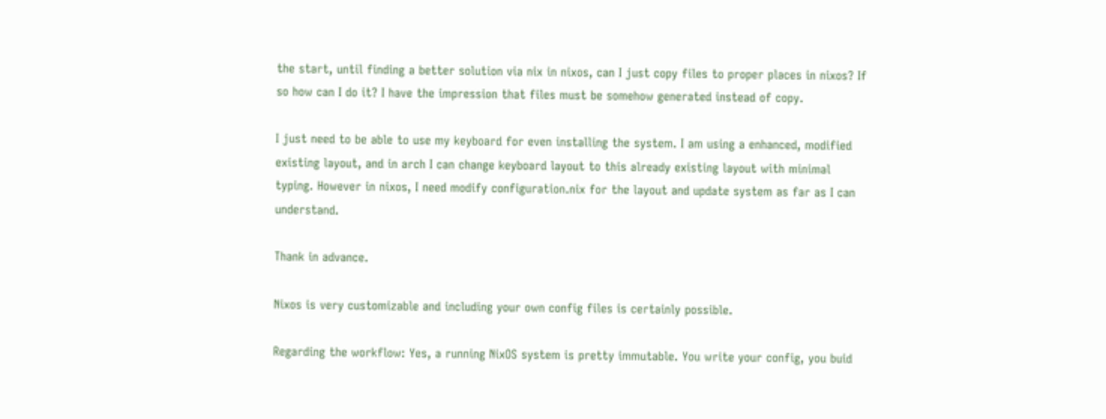the start, until finding a better solution via nix in nixos, can I just copy files to proper places in nixos? If so how can I do it? I have the impression that files must be somehow generated instead of copy.

I just need to be able to use my keyboard for even installing the system. I am using a enhanced, modified existing layout, and in arch I can change keyboard layout to this already existing layout with minimal typing. However in nixos, I need modify configuration.nix for the layout and update system as far as I can understand.

Thank in advance.

Nixos is very customizable and including your own config files is certainly possible.

Regarding the workflow: Yes, a running NixOS system is pretty immutable. You write your config, you buid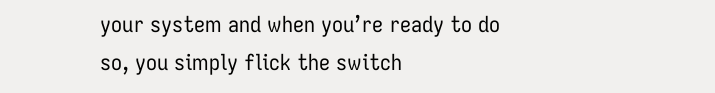your system and when you’re ready to do so, you simply flick the switch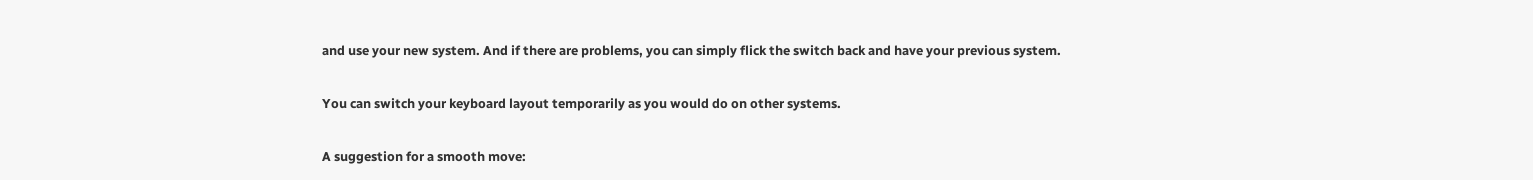and use your new system. And if there are problems, you can simply flick the switch back and have your previous system.

You can switch your keyboard layout temporarily as you would do on other systems.

A suggestion for a smooth move: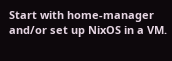Start with home-manager and/or set up NixOS in a VM.